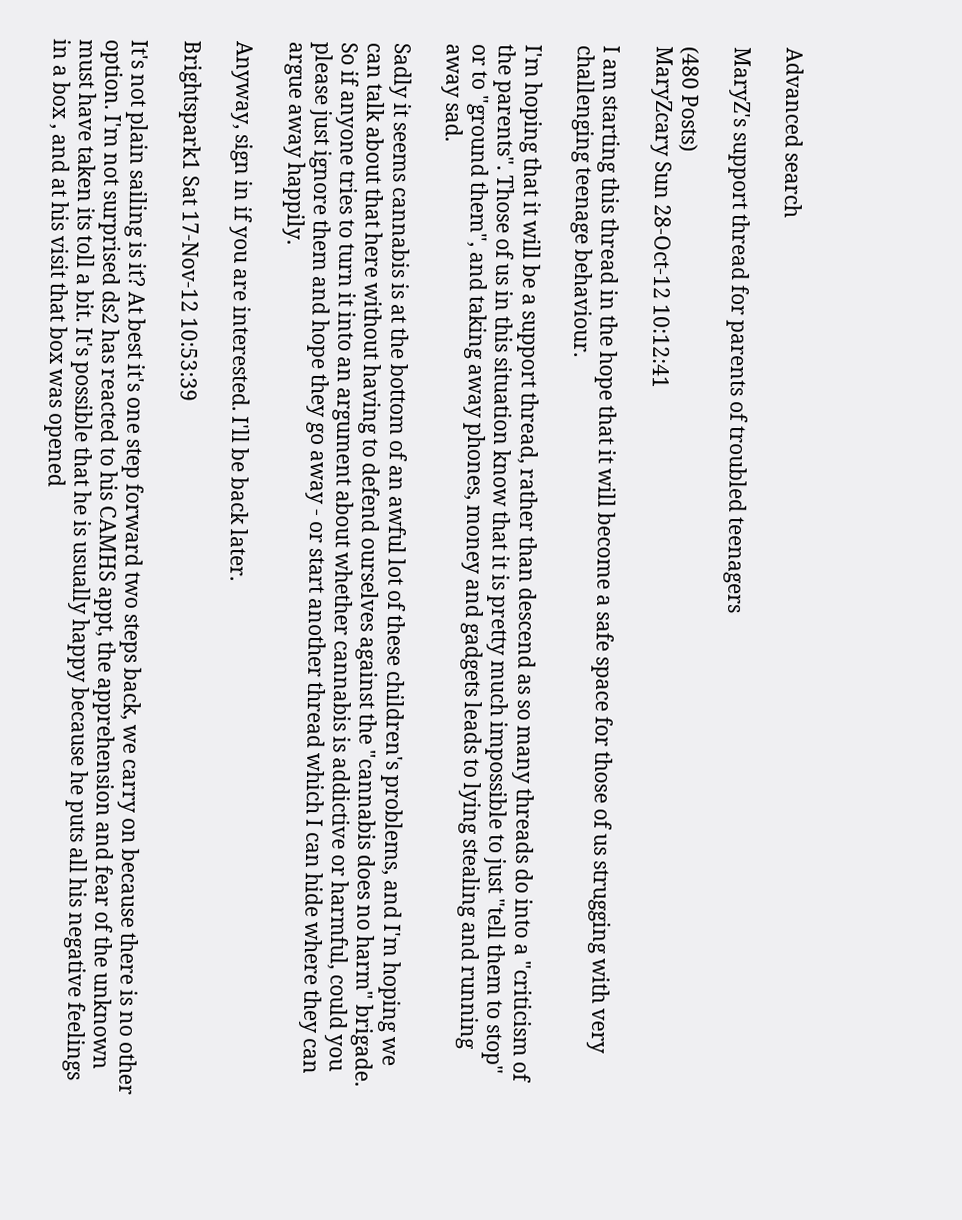Advanced search

MaryZ's support thread for parents of troubled teenagers

(480 Posts)
MaryZcary Sun 28-Oct-12 10:12:41

I am starting this thread in the hope that it will become a safe space for those of us strugging with very challenging teenage behaviour.

I'm hoping that it will be a support thread, rather than descend as so many threads do into a "criticism of the parents". Those of us in this situation know that it is pretty much impossible to just "tell them to stop" or to "ground them", and taking away phones, money and gadgets leads to lying stealing and running away sad.

Sadly it seems cannabis is at the bottom of an awful lot of these children's problems, and I'm hoping we can talk about that here without having to defend ourselves against the "cannabis does no harm" brigade. So if anyone tries to turn it into an argument about whether cannabis is addictive or harmful, could you please just ignore them and hope they go away - or start another thread which I can hide where they can argue away happily.

Anyway, sign in if you are interested. I'll be back later.

Brightspark1 Sat 17-Nov-12 10:53:39

It's not plain sailing is it? At best it's one step forward two steps back, we carry on because there is no other option. I'm not surprised ds2 has reacted to his CAMHS appt, the apprehension and fear of the unknown must have taken its toll a bit. It's possible that he is usually happy because he puts all his negative feelings in a box , and at his visit that box was opened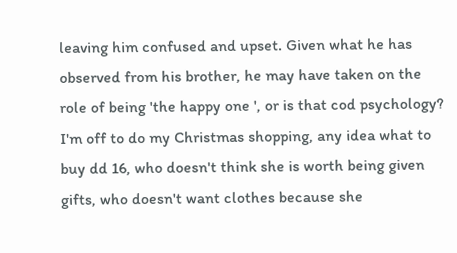leaving him confused and upset. Given what he has observed from his brother, he may have taken on the role of being 'the happy one ', or is that cod psychology?
I'm off to do my Christmas shopping, any idea what to buy dd 16, who doesn't think she is worth being given gifts, who doesn't want clothes because she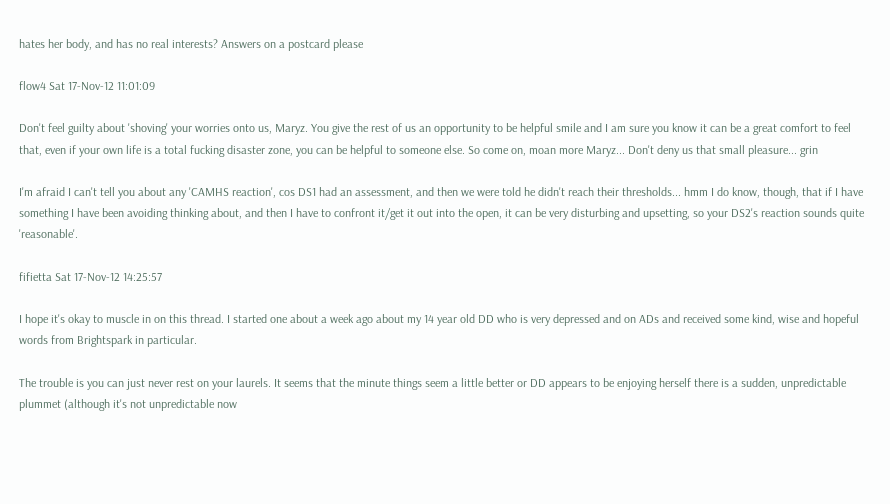hates her body, and has no real interests? Answers on a postcard please

flow4 Sat 17-Nov-12 11:01:09

Don't feel guilty about 'shoving' your worries onto us, Maryz. You give the rest of us an opportunity to be helpful smile and I am sure you know it can be a great comfort to feel that, even if your own life is a total fucking disaster zone, you can be helpful to someone else. So come on, moan more Maryz... Don't deny us that small pleasure... grin

I'm afraid I can't tell you about any 'CAMHS reaction', cos DS1 had an assessment, and then we were told he didn't reach their thresholds... hmm I do know, though, that if I have something I have been avoiding thinking about, and then I have to confront it/get it out into the open, it can be very disturbing and upsetting, so your DS2's reaction sounds quite 'reasonable'.

fifietta Sat 17-Nov-12 14:25:57

I hope it's okay to muscle in on this thread. I started one about a week ago about my 14 year old DD who is very depressed and on ADs and received some kind, wise and hopeful words from Brightspark in particular.

The trouble is you can just never rest on your laurels. It seems that the minute things seem a little better or DD appears to be enjoying herself there is a sudden, unpredictable plummet (although it's not unpredictable now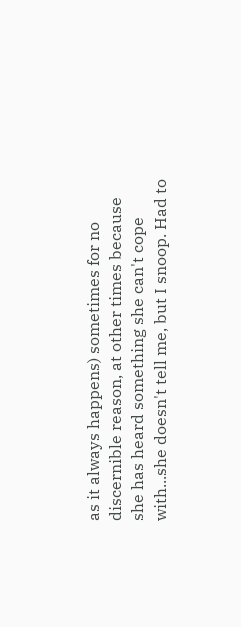as it always happens) sometimes for no discernible reason, at other times because she has heard something she can't cope with...she doesn't tell me, but I snoop. Had to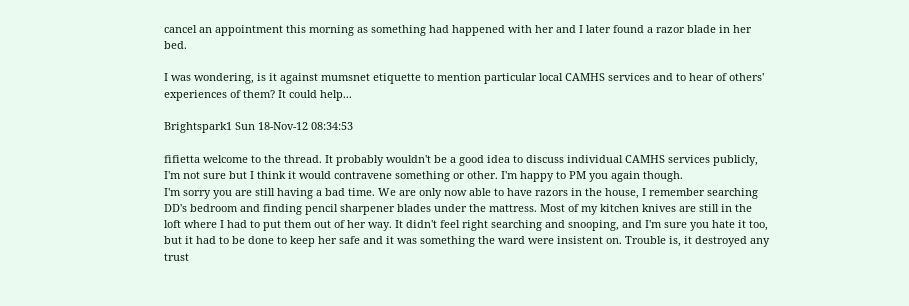cancel an appointment this morning as something had happened with her and I later found a razor blade in her bed.

I was wondering, is it against mumsnet etiquette to mention particular local CAMHS services and to hear of others' experiences of them? It could help...

Brightspark1 Sun 18-Nov-12 08:34:53

fifietta welcome to the thread. It probably wouldn't be a good idea to discuss individual CAMHS services publicly, I'm not sure but I think it would contravene something or other. I'm happy to PM you again though.
I'm sorry you are still having a bad time. We are only now able to have razors in the house, I remember searching DD's bedroom and finding pencil sharpener blades under the mattress. Most of my kitchen knives are still in the loft where I had to put them out of her way. It didn't feel right searching and snooping, and I'm sure you hate it too, but it had to be done to keep her safe and it was something the ward were insistent on. Trouble is, it destroyed any trust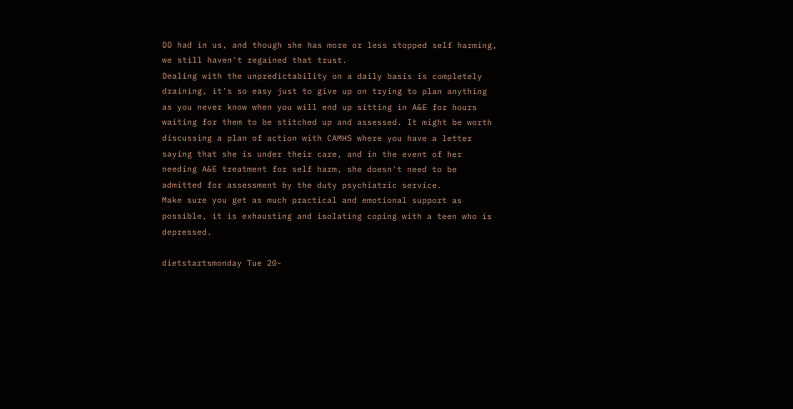DD had in us, and though she has more or less stopped self harming, we still haven't regained that trust.
Dealing with the unpredictability on a daily basis is completely draining, it's so easy just to give up on trying to plan anything as you never know when you will end up sitting in A&E for hours waiting for them to be stitched up and assessed. It might be worth discussing a plan of action with CAMHS where you have a letter saying that she is under their care, and in the event of her needing A&E treatment for self harm, she doesn't need to be admitted for assessment by the duty psychiatric service.
Make sure you get as much practical and emotional support as possible, it is exhausting and isolating coping with a teen who is depressed.

dietstartsmonday Tue 20-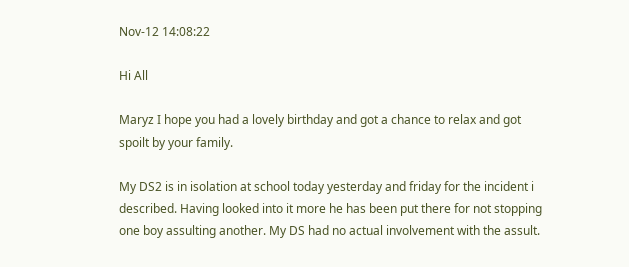Nov-12 14:08:22

Hi All

Maryz I hope you had a lovely birthday and got a chance to relax and got spoilt by your family.

My DS2 is in isolation at school today yesterday and friday for the incident i described. Having looked into it more he has been put there for not stopping one boy assulting another. My DS had no actual involvement with the assult.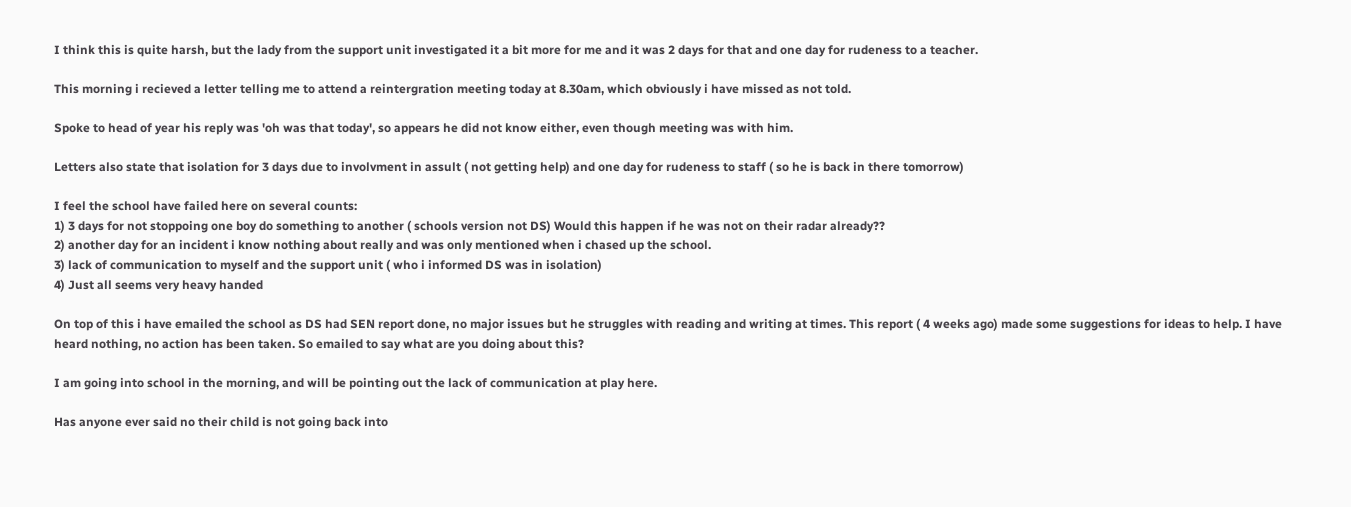I think this is quite harsh, but the lady from the support unit investigated it a bit more for me and it was 2 days for that and one day for rudeness to a teacher.

This morning i recieved a letter telling me to attend a reintergration meeting today at 8.30am, which obviously i have missed as not told.

Spoke to head of year his reply was 'oh was that today', so appears he did not know either, even though meeting was with him.

Letters also state that isolation for 3 days due to involvment in assult ( not getting help) and one day for rudeness to staff ( so he is back in there tomorrow)

I feel the school have failed here on several counts:
1) 3 days for not stoppoing one boy do something to another ( schools version not DS) Would this happen if he was not on their radar already??
2) another day for an incident i know nothing about really and was only mentioned when i chased up the school.
3) lack of communication to myself and the support unit ( who i informed DS was in isolation)
4) Just all seems very heavy handed

On top of this i have emailed the school as DS had SEN report done, no major issues but he struggles with reading and writing at times. This report ( 4 weeks ago) made some suggestions for ideas to help. I have heard nothing, no action has been taken. So emailed to say what are you doing about this?

I am going into school in the morning, and will be pointing out the lack of communication at play here.

Has anyone ever said no their child is not going back into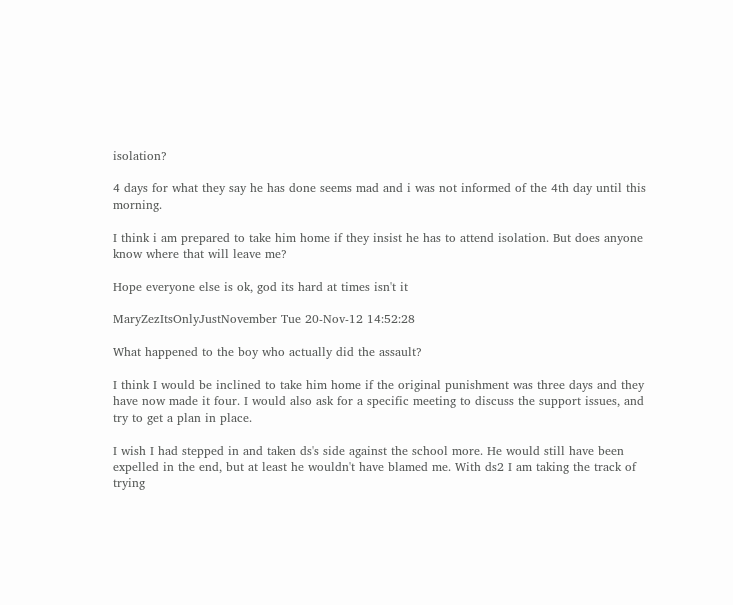isolation?

4 days for what they say he has done seems mad and i was not informed of the 4th day until this morning.

I think i am prepared to take him home if they insist he has to attend isolation. But does anyone know where that will leave me?

Hope everyone else is ok, god its hard at times isn't it

MaryZezItsOnlyJustNovember Tue 20-Nov-12 14:52:28

What happened to the boy who actually did the assault?

I think I would be inclined to take him home if the original punishment was three days and they have now made it four. I would also ask for a specific meeting to discuss the support issues, and try to get a plan in place.

I wish I had stepped in and taken ds's side against the school more. He would still have been expelled in the end, but at least he wouldn't have blamed me. With ds2 I am taking the track of trying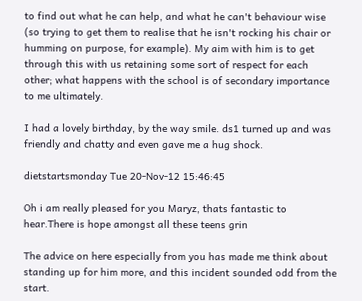to find out what he can help, and what he can't behaviour wise (so trying to get them to realise that he isn't rocking his chair or humming on purpose, for example). My aim with him is to get through this with us retaining some sort of respect for each other; what happens with the school is of secondary importance to me ultimately.

I had a lovely birthday, by the way smile. ds1 turned up and was friendly and chatty and even gave me a hug shock.

dietstartsmonday Tue 20-Nov-12 15:46:45

Oh i am really pleased for you Maryz, thats fantastic to hear.There is hope amongst all these teens grin

The advice on here especially from you has made me think about standing up for him more, and this incident sounded odd from the start.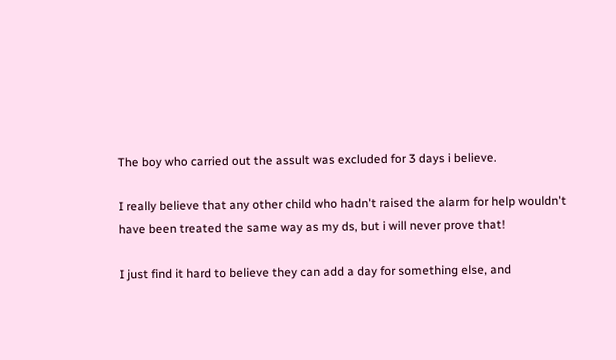The boy who carried out the assult was excluded for 3 days i believe.

I really believe that any other child who hadn't raised the alarm for help wouldn't have been treated the same way as my ds, but i will never prove that!

I just find it hard to believe they can add a day for something else, and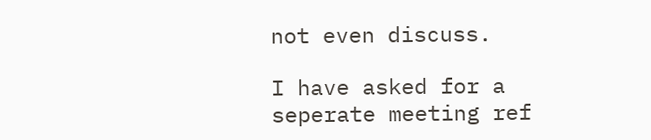not even discuss.

I have asked for a seperate meeting ref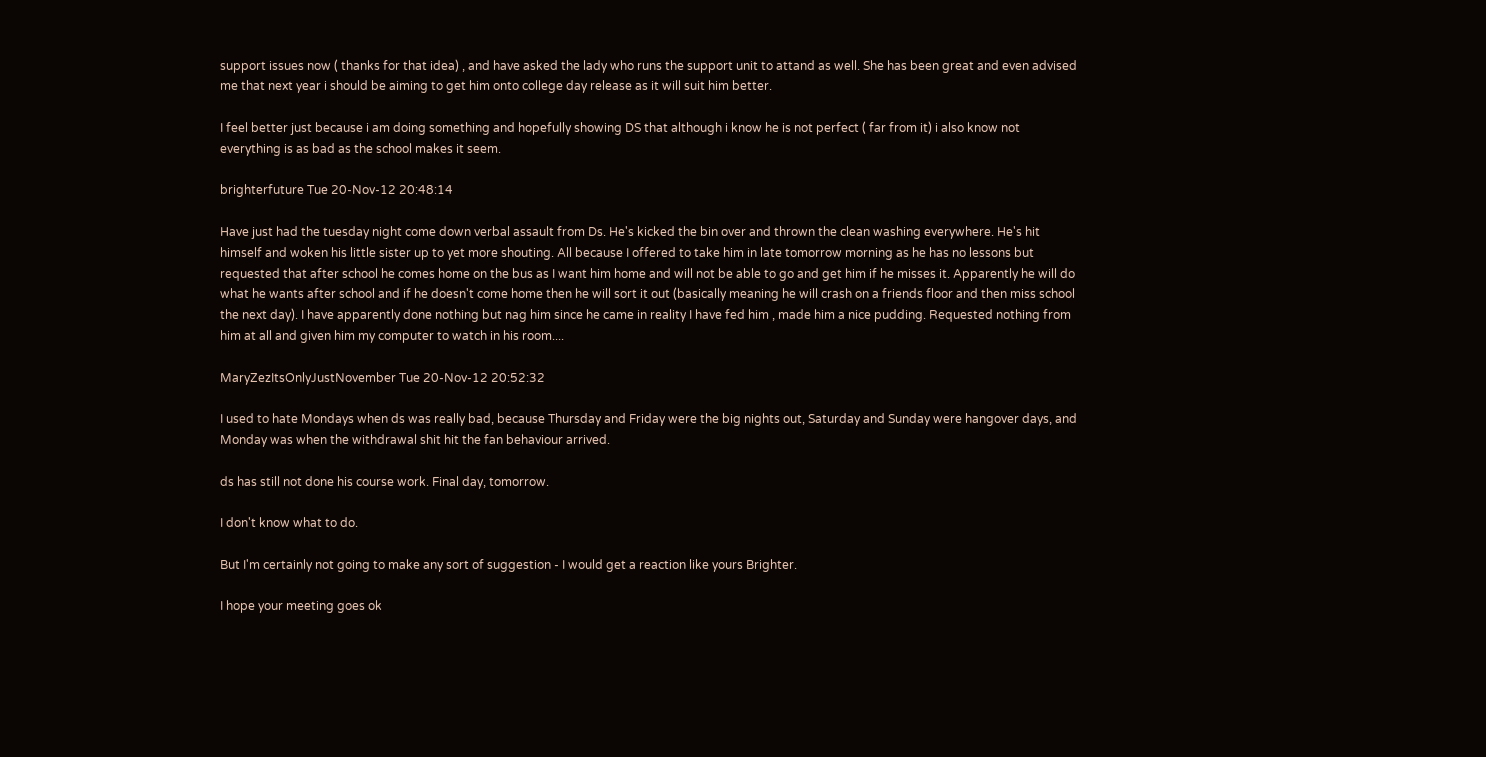support issues now ( thanks for that idea) , and have asked the lady who runs the support unit to attand as well. She has been great and even advised me that next year i should be aiming to get him onto college day release as it will suit him better.

I feel better just because i am doing something and hopefully showing DS that although i know he is not perfect ( far from it) i also know not everything is as bad as the school makes it seem.

brighterfuture Tue 20-Nov-12 20:48:14

Have just had the tuesday night come down verbal assault from Ds. He's kicked the bin over and thrown the clean washing everywhere. He's hit himself and woken his little sister up to yet more shouting. All because I offered to take him in late tomorrow morning as he has no lessons but requested that after school he comes home on the bus as I want him home and will not be able to go and get him if he misses it. Apparently he will do what he wants after school and if he doesn't come home then he will sort it out (basically meaning he will crash on a friends floor and then miss school the next day). I have apparently done nothing but nag him since he came in reality I have fed him , made him a nice pudding. Requested nothing from him at all and given him my computer to watch in his room....

MaryZezItsOnlyJustNovember Tue 20-Nov-12 20:52:32

I used to hate Mondays when ds was really bad, because Thursday and Friday were the big nights out, Saturday and Sunday were hangover days, and Monday was when the withdrawal shit hit the fan behaviour arrived.

ds has still not done his course work. Final day, tomorrow.

I don't know what to do.

But I'm certainly not going to make any sort of suggestion - I would get a reaction like yours Brighter.

I hope your meeting goes ok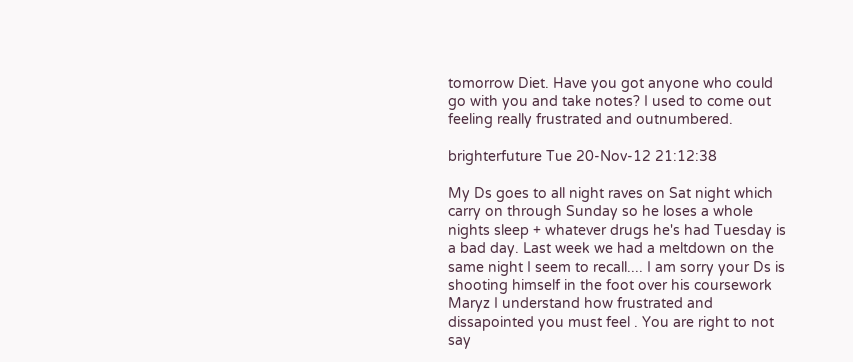tomorrow Diet. Have you got anyone who could go with you and take notes? I used to come out feeling really frustrated and outnumbered.

brighterfuture Tue 20-Nov-12 21:12:38

My Ds goes to all night raves on Sat night which carry on through Sunday so he loses a whole nights sleep + whatever drugs he's had Tuesday is a bad day. Last week we had a meltdown on the same night I seem to recall.... I am sorry your Ds is shooting himself in the foot over his coursework Maryz I understand how frustrated and dissapointed you must feel . You are right to not say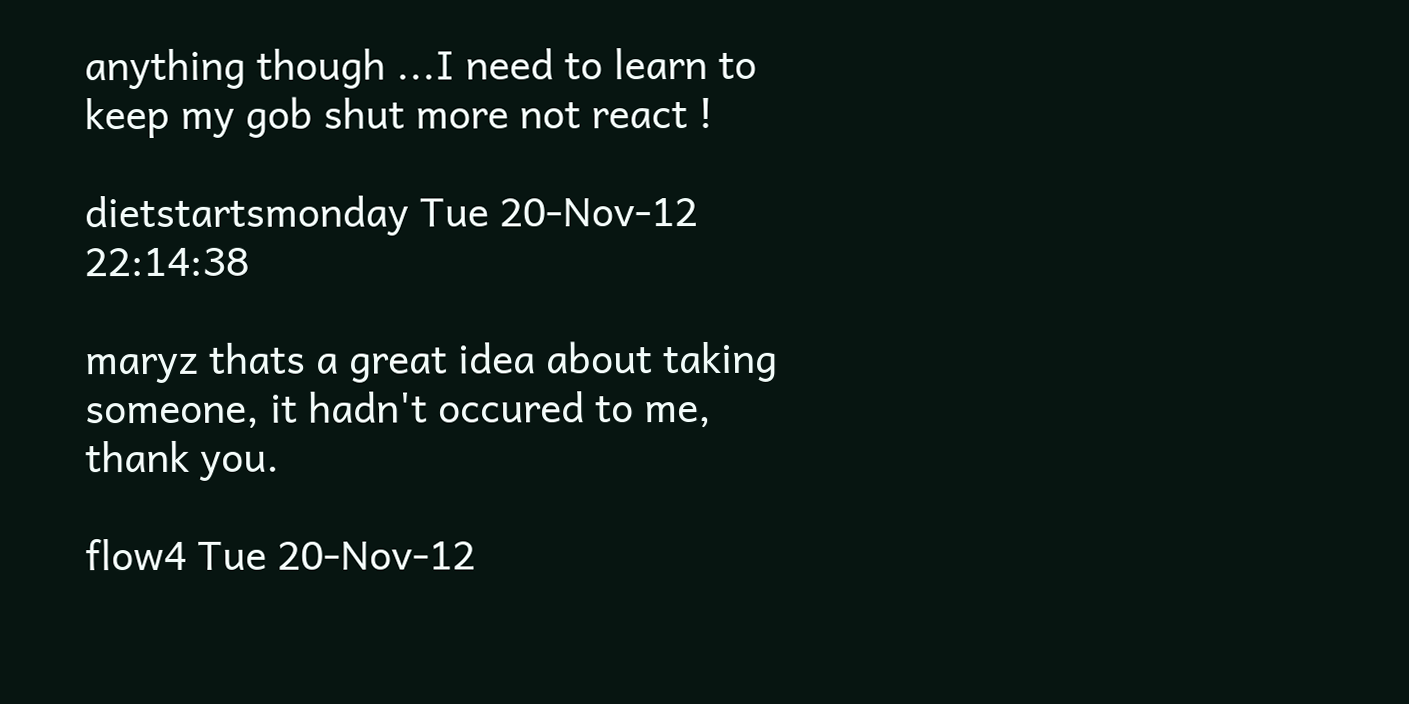anything though ...I need to learn to keep my gob shut more not react !

dietstartsmonday Tue 20-Nov-12 22:14:38

maryz thats a great idea about taking someone, it hadn't occured to me, thank you.

flow4 Tue 20-Nov-12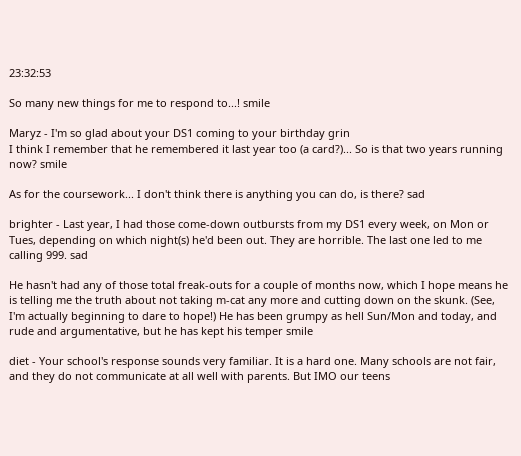23:32:53

So many new things for me to respond to...! smile

Maryz - I'm so glad about your DS1 coming to your birthday grin
I think I remember that he remembered it last year too (a card?)... So is that two years running now? smile

As for the coursework... I don't think there is anything you can do, is there? sad

brighter - Last year, I had those come-down outbursts from my DS1 every week, on Mon or Tues, depending on which night(s) he'd been out. They are horrible. The last one led to me calling 999. sad

He hasn't had any of those total freak-outs for a couple of months now, which I hope means he is telling me the truth about not taking m-cat any more and cutting down on the skunk. (See, I'm actually beginning to dare to hope!) He has been grumpy as hell Sun/Mon and today, and rude and argumentative, but he has kept his temper smile

diet - Your school's response sounds very familiar. It is a hard one. Many schools are not fair, and they do not communicate at all well with parents. But IMO our teens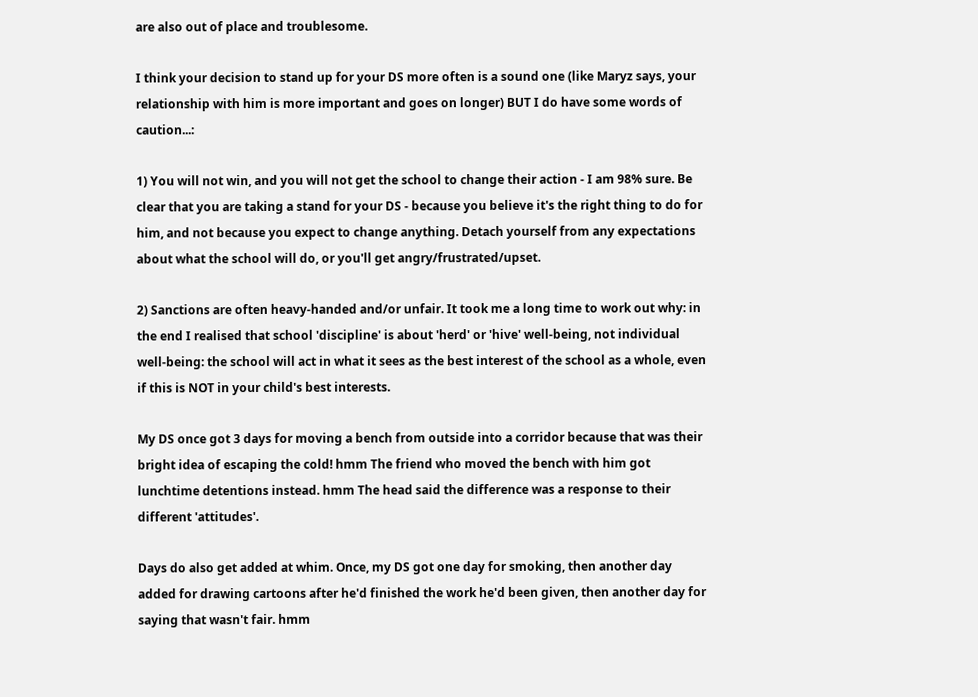are also out of place and troublesome.

I think your decision to stand up for your DS more often is a sound one (like Maryz says, your relationship with him is more important and goes on longer) BUT I do have some words of caution...:

1) You will not win, and you will not get the school to change their action - I am 98% sure. Be clear that you are taking a stand for your DS - because you believe it's the right thing to do for him, and not because you expect to change anything. Detach yourself from any expectations about what the school will do, or you'll get angry/frustrated/upset.

2) Sanctions are often heavy-handed and/or unfair. It took me a long time to work out why: in the end I realised that school 'discipline' is about 'herd' or 'hive' well-being, not individual well-being: the school will act in what it sees as the best interest of the school as a whole, even if this is NOT in your child's best interests.

My DS once got 3 days for moving a bench from outside into a corridor because that was their bright idea of escaping the cold! hmm The friend who moved the bench with him got lunchtime detentions instead. hmm The head said the difference was a response to their different 'attitudes'.

Days do also get added at whim. Once, my DS got one day for smoking, then another day added for drawing cartoons after he'd finished the work he'd been given, then another day for saying that wasn't fair. hmm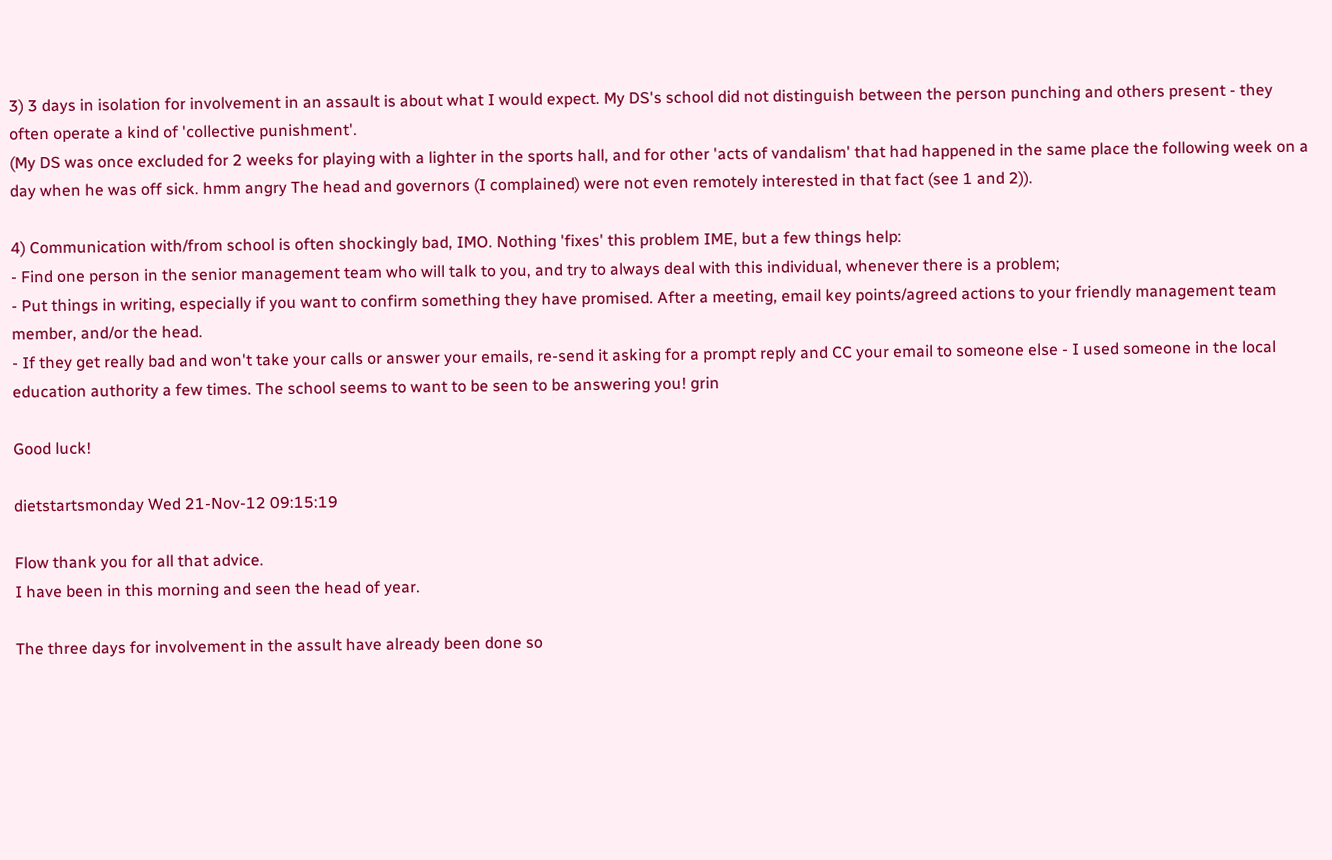3) 3 days in isolation for involvement in an assault is about what I would expect. My DS's school did not distinguish between the person punching and others present - they often operate a kind of 'collective punishment'.
(My DS was once excluded for 2 weeks for playing with a lighter in the sports hall, and for other 'acts of vandalism' that had happened in the same place the following week on a day when he was off sick. hmm angry The head and governors (I complained) were not even remotely interested in that fact (see 1 and 2)).

4) Communication with/from school is often shockingly bad, IMO. Nothing 'fixes' this problem IME, but a few things help:
- Find one person in the senior management team who will talk to you, and try to always deal with this individual, whenever there is a problem;
- Put things in writing, especially if you want to confirm something they have promised. After a meeting, email key points/agreed actions to your friendly management team member, and/or the head.
- If they get really bad and won't take your calls or answer your emails, re-send it asking for a prompt reply and CC your email to someone else - I used someone in the local education authority a few times. The school seems to want to be seen to be answering you! grin

Good luck!

dietstartsmonday Wed 21-Nov-12 09:15:19

Flow thank you for all that advice.
I have been in this morning and seen the head of year.

The three days for involvement in the assult have already been done so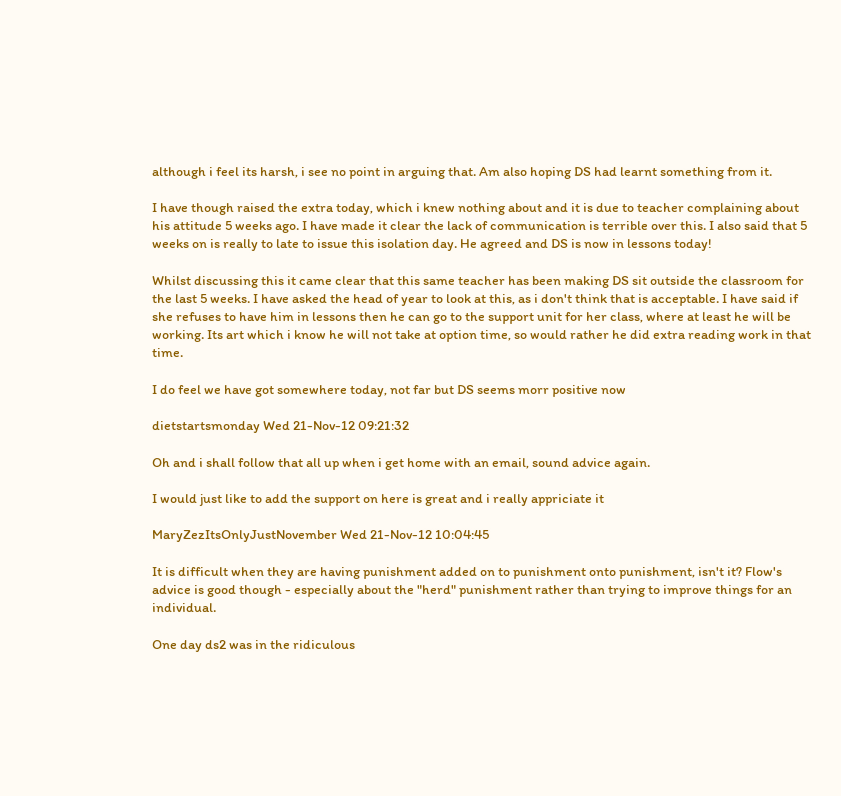although i feel its harsh, i see no point in arguing that. Am also hoping DS had learnt something from it.

I have though raised the extra today, which i knew nothing about and it is due to teacher complaining about his attitude 5 weeks ago. I have made it clear the lack of communication is terrible over this. I also said that 5 weeks on is really to late to issue this isolation day. He agreed and DS is now in lessons today!

Whilst discussing this it came clear that this same teacher has been making DS sit outside the classroom for the last 5 weeks. I have asked the head of year to look at this, as i don't think that is acceptable. I have said if she refuses to have him in lessons then he can go to the support unit for her class, where at least he will be working. Its art which i know he will not take at option time, so would rather he did extra reading work in that time.

I do feel we have got somewhere today, not far but DS seems morr positive now

dietstartsmonday Wed 21-Nov-12 09:21:32

Oh and i shall follow that all up when i get home with an email, sound advice again.

I would just like to add the support on here is great and i really appriciate it

MaryZezItsOnlyJustNovember Wed 21-Nov-12 10:04:45

It is difficult when they are having punishment added on to punishment onto punishment, isn't it? Flow's advice is good though - especially about the "herd" punishment rather than trying to improve things for an individual.

One day ds2 was in the ridiculous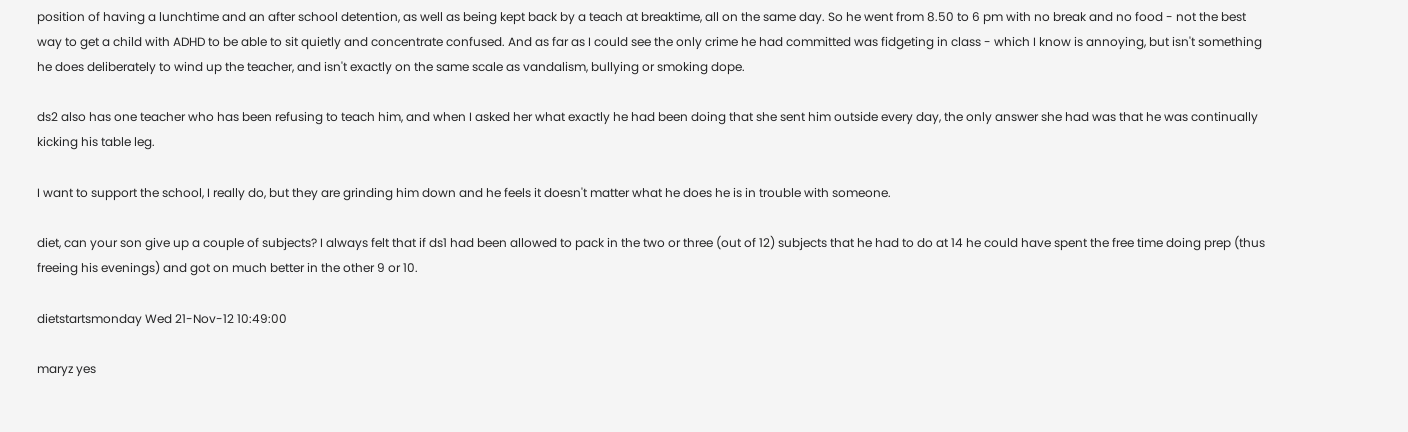position of having a lunchtime and an after school detention, as well as being kept back by a teach at breaktime, all on the same day. So he went from 8.50 to 6 pm with no break and no food - not the best way to get a child with ADHD to be able to sit quietly and concentrate confused. And as far as I could see the only crime he had committed was fidgeting in class - which I know is annoying, but isn't something he does deliberately to wind up the teacher, and isn't exactly on the same scale as vandalism, bullying or smoking dope.

ds2 also has one teacher who has been refusing to teach him, and when I asked her what exactly he had been doing that she sent him outside every day, the only answer she had was that he was continually kicking his table leg.

I want to support the school, I really do, but they are grinding him down and he feels it doesn't matter what he does he is in trouble with someone.

diet, can your son give up a couple of subjects? I always felt that if ds1 had been allowed to pack in the two or three (out of 12) subjects that he had to do at 14 he could have spent the free time doing prep (thus freeing his evenings) and got on much better in the other 9 or 10.

dietstartsmonday Wed 21-Nov-12 10:49:00

maryz yes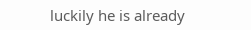luckily he is already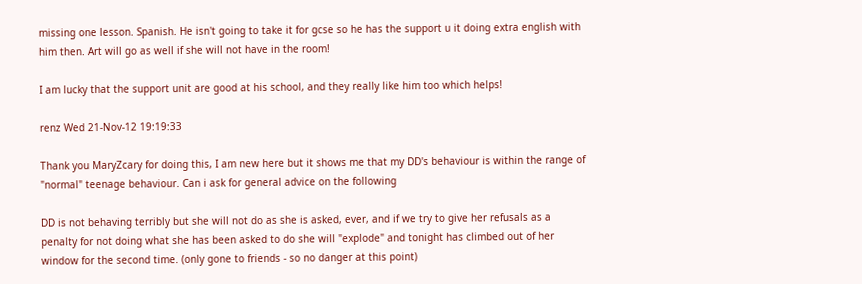missing one lesson. Spanish. He isn't going to take it for gcse so he has the support u it doing extra english with him then. Art will go as well if she will not have in the room!

I am lucky that the support unit are good at his school, and they really like him too which helps!

renz Wed 21-Nov-12 19:19:33

Thank you MaryZcary for doing this, I am new here but it shows me that my DD's behaviour is within the range of "normal" teenage behaviour. Can i ask for general advice on the following

DD is not behaving terribly but she will not do as she is asked, ever, and if we try to give her refusals as a penalty for not doing what she has been asked to do she will "explode" and tonight has climbed out of her window for the second time. (only gone to friends - so no danger at this point)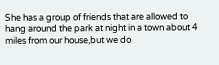She has a group of friends that are allowed to hang around the park at night in a town about 4 miles from our house,but we do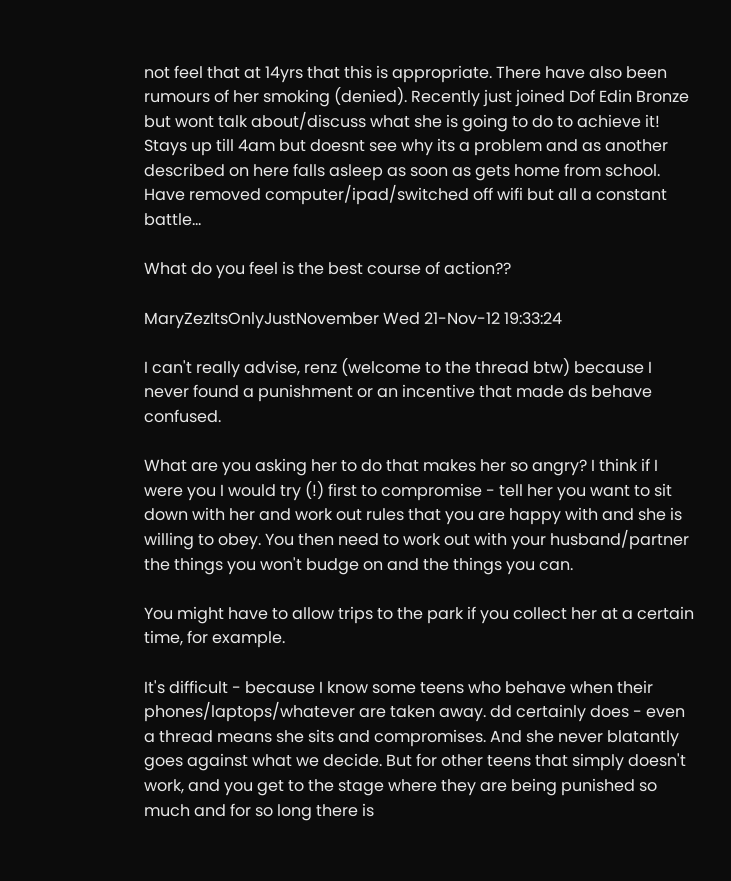not feel that at 14yrs that this is appropriate. There have also been rumours of her smoking (denied). Recently just joined Dof Edin Bronze but wont talk about/discuss what she is going to do to achieve it!
Stays up till 4am but doesnt see why its a problem and as another described on here falls asleep as soon as gets home from school. Have removed computer/ipad/switched off wifi but all a constant battle...

What do you feel is the best course of action??

MaryZezItsOnlyJustNovember Wed 21-Nov-12 19:33:24

I can't really advise, renz (welcome to the thread btw) because I never found a punishment or an incentive that made ds behave confused.

What are you asking her to do that makes her so angry? I think if I were you I would try (!) first to compromise - tell her you want to sit down with her and work out rules that you are happy with and she is willing to obey. You then need to work out with your husband/partner the things you won't budge on and the things you can.

You might have to allow trips to the park if you collect her at a certain time, for example.

It's difficult - because I know some teens who behave when their phones/laptops/whatever are taken away. dd certainly does - even a thread means she sits and compromises. And she never blatantly goes against what we decide. But for other teens that simply doesn't work, and you get to the stage where they are being punished so much and for so long there is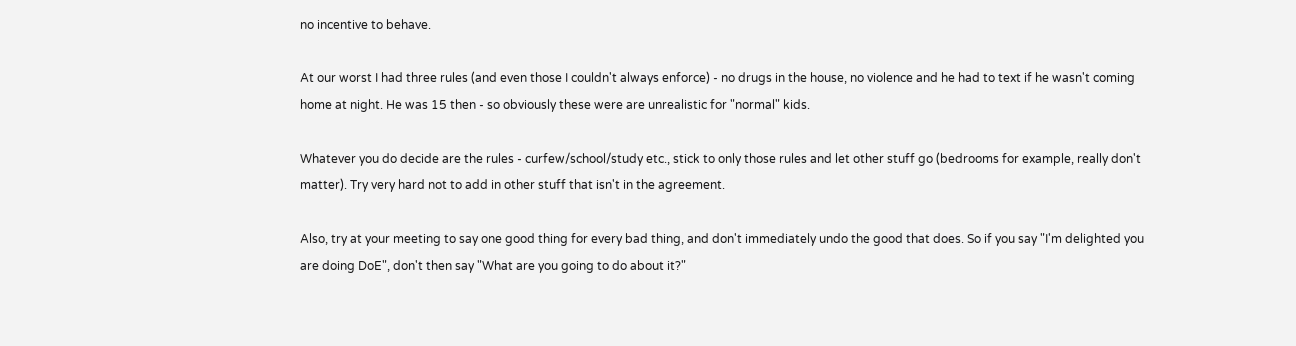no incentive to behave.

At our worst I had three rules (and even those I couldn't always enforce) - no drugs in the house, no violence and he had to text if he wasn't coming home at night. He was 15 then - so obviously these were are unrealistic for "normal" kids.

Whatever you do decide are the rules - curfew/school/study etc., stick to only those rules and let other stuff go (bedrooms for example, really don't matter). Try very hard not to add in other stuff that isn't in the agreement.

Also, try at your meeting to say one good thing for every bad thing, and don't immediately undo the good that does. So if you say "I'm delighted you are doing DoE", don't then say "What are you going to do about it?"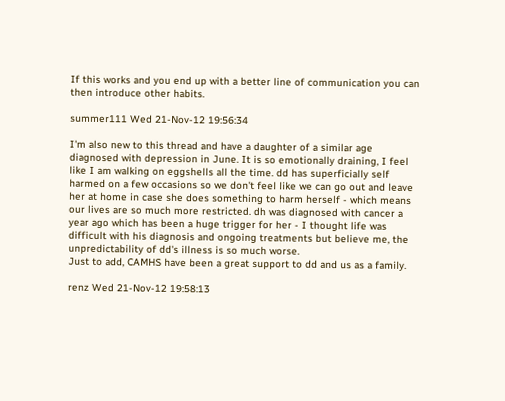If this works and you end up with a better line of communication you can then introduce other habits.

summer111 Wed 21-Nov-12 19:56:34

I'm also new to this thread and have a daughter of a similar age diagnosed with depression in June. It is so emotionally draining, I feel like I am walking on eggshells all the time. dd has superficially self harmed on a few occasions so we don't feel like we can go out and leave her at home in case she does something to harm herself - which means our lives are so much more restricted. dh was diagnosed with cancer a year ago which has been a huge trigger for her - I thought life was difficult with his diagnosis and ongoing treatments but believe me, the unpredictability of dd's illness is so much worse.
Just to add, CAMHS have been a great support to dd and us as a family.

renz Wed 21-Nov-12 19:58:13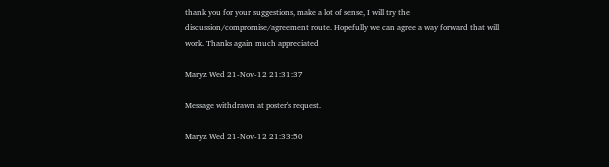thank you for your suggestions, make a lot of sense, I will try the discussion/compromise/agreement route. Hopefully we can agree a way forward that will work. Thanks again much appreciated

Maryz Wed 21-Nov-12 21:31:37

Message withdrawn at poster's request.

Maryz Wed 21-Nov-12 21:33:50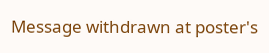Message withdrawn at poster's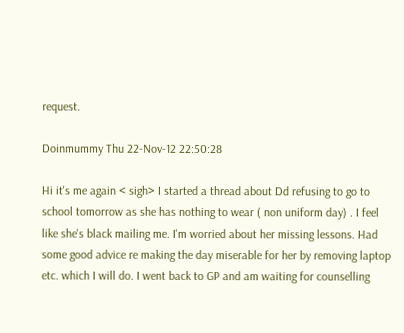request.

Doinmummy Thu 22-Nov-12 22:50:28

Hi it's me again < sigh> I started a thread about Dd refusing to go to school tomorrow as she has nothing to wear ( non uniform day) . I feel like she's black mailing me. I'm worried about her missing lessons. Had some good advice re making the day miserable for her by removing laptop etc. which I will do. I went back to GP and am waiting for counselling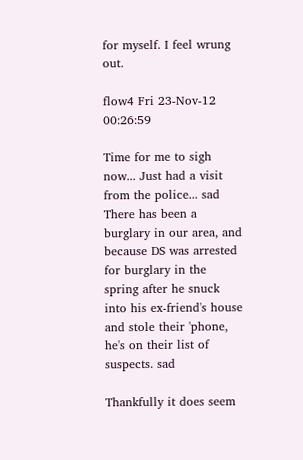for myself. I feel wrung out.

flow4 Fri 23-Nov-12 00:26:59

Time for me to sigh now... Just had a visit from the police... sad There has been a burglary in our area, and because DS was arrested for burglary in the spring after he snuck into his ex-friend's house and stole their 'phone, he's on their list of suspects. sad

Thankfully it does seem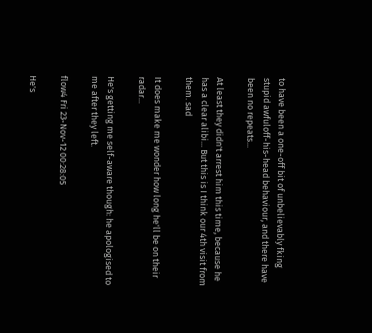to have been a one-off bit of unbelievably fking stupid awfuloff-his-head behaviour, and there have been no repeats...

At least they didn't arrest him this time, because he has a clear alibi... But this is I think our 4th visit from them. sad

It does make me wonder how long he'll be on their radar...

He's getting me self-aware though: he apologised to me after they left.

flow4 Fri 23-Nov-12 00:28:05

He's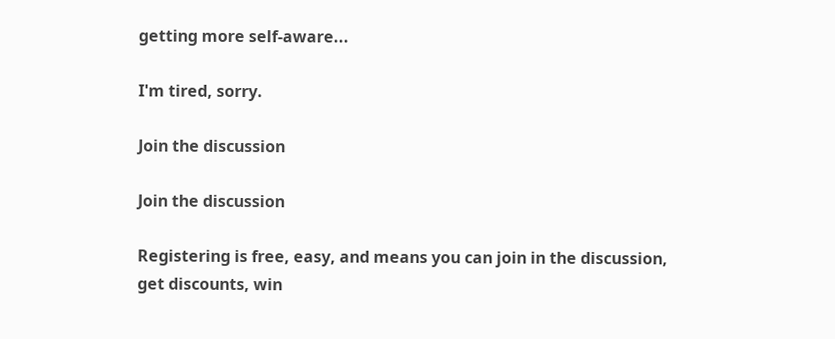getting more self-aware...

I'm tired, sorry.

Join the discussion

Join the discussion

Registering is free, easy, and means you can join in the discussion, get discounts, win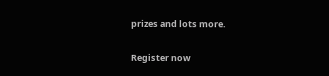prizes and lots more.

Register now